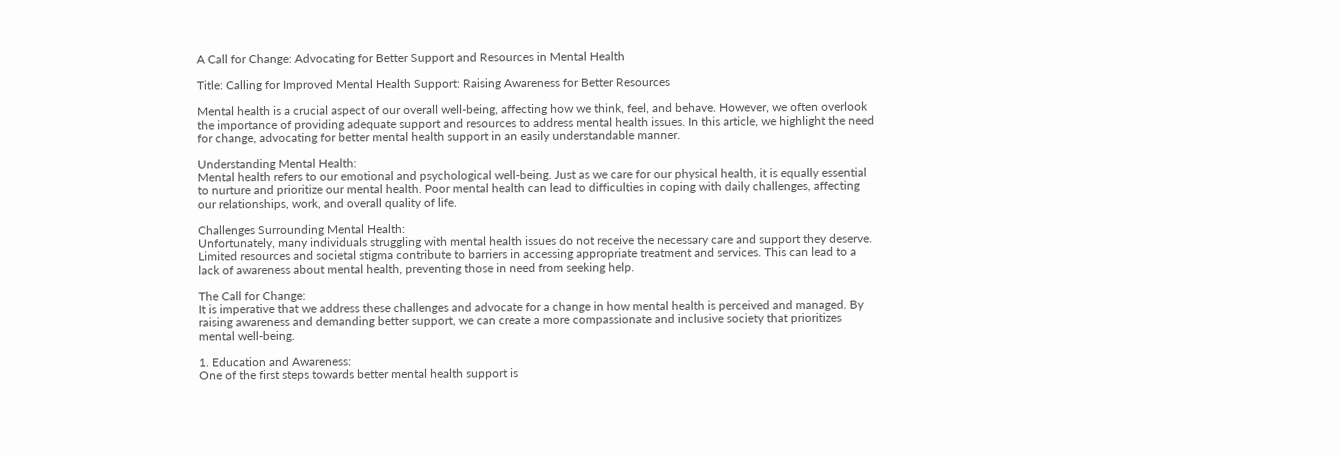A Call for Change: Advocating for Better Support and Resources in Mental Health

Title: Calling for Improved Mental Health Support: Raising Awareness for Better Resources

Mental health is a crucial aspect of our overall well-being, affecting how we think, feel, and behave. However, we often overlook the importance of providing adequate support and resources to address mental health issues. In this article, we highlight the need for change, advocating for better mental health support in an easily understandable manner.

Understanding Mental Health:
Mental health refers to our emotional and psychological well-being. Just as we care for our physical health, it is equally essential to nurture and prioritize our mental health. Poor mental health can lead to difficulties in coping with daily challenges, affecting our relationships, work, and overall quality of life.

Challenges Surrounding Mental Health:
Unfortunately, many individuals struggling with mental health issues do not receive the necessary care and support they deserve. Limited resources and societal stigma contribute to barriers in accessing appropriate treatment and services. This can lead to a lack of awareness about mental health, preventing those in need from seeking help.

The Call for Change:
It is imperative that we address these challenges and advocate for a change in how mental health is perceived and managed. By raising awareness and demanding better support, we can create a more compassionate and inclusive society that prioritizes mental well-being.

1. Education and Awareness:
One of the first steps towards better mental health support is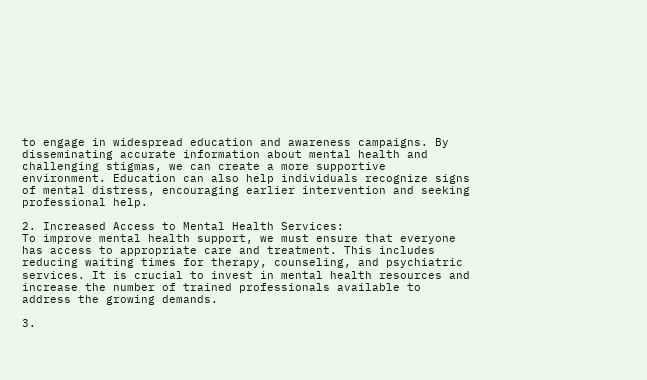to engage in widespread education and awareness campaigns. By disseminating accurate information about mental health and challenging stigmas, we can create a more supportive environment. Education can also help individuals recognize signs of mental distress, encouraging earlier intervention and seeking professional help.

2. Increased Access to Mental Health Services:
To improve mental health support, we must ensure that everyone has access to appropriate care and treatment. This includes reducing waiting times for therapy, counseling, and psychiatric services. It is crucial to invest in mental health resources and increase the number of trained professionals available to address the growing demands.

3.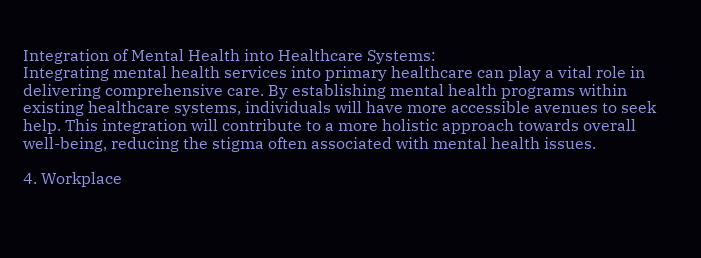Integration of Mental Health into Healthcare Systems:
Integrating mental health services into primary healthcare can play a vital role in delivering comprehensive care. By establishing mental health programs within existing healthcare systems, individuals will have more accessible avenues to seek help. This integration will contribute to a more holistic approach towards overall well-being, reducing the stigma often associated with mental health issues.

4. Workplace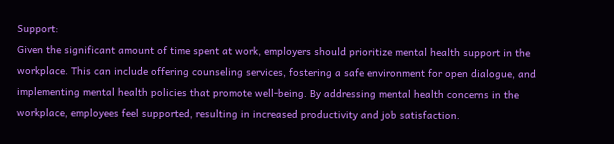Support:
Given the significant amount of time spent at work, employers should prioritize mental health support in the workplace. This can include offering counseling services, fostering a safe environment for open dialogue, and implementing mental health policies that promote well-being. By addressing mental health concerns in the workplace, employees feel supported, resulting in increased productivity and job satisfaction.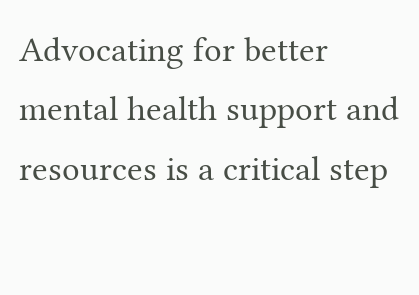Advocating for better mental health support and resources is a critical step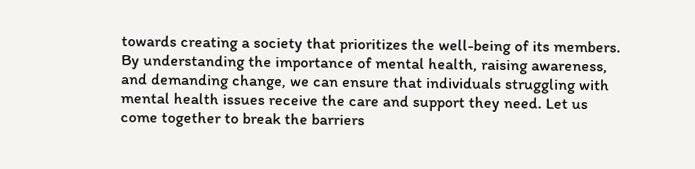towards creating a society that prioritizes the well-being of its members. By understanding the importance of mental health, raising awareness, and demanding change, we can ensure that individuals struggling with mental health issues receive the care and support they need. Let us come together to break the barriers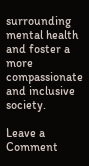surrounding mental health and foster a more compassionate and inclusive society.

Leave a Comment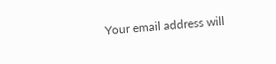Your email address will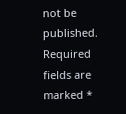not be published. Required fields are marked *